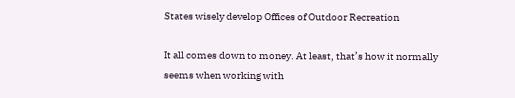States wisely develop Offices of Outdoor Recreation

It all comes down to money. At least, that’s how it normally seems when working with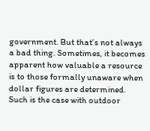government. But that’s not always a bad thing. Sometimes, it becomes apparent how valuable a resource is to those formally unaware when dollar figures are determined. Such is the case with outdoor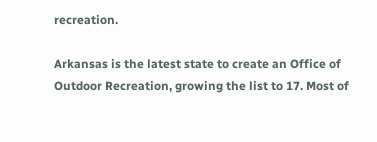recreation.

Arkansas is the latest state to create an Office of Outdoor Recreation, growing the list to 17. Most of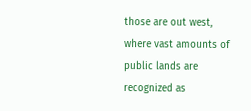those are out west, where vast amounts of public lands are recognized as